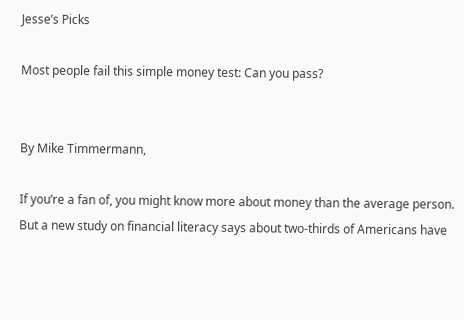Jesse’s Picks

Most people fail this simple money test: Can you pass?


By Mike Timmermann,

If you’re a fan of, you might know more about money than the average person. But a new study on financial literacy says about two-thirds of Americans have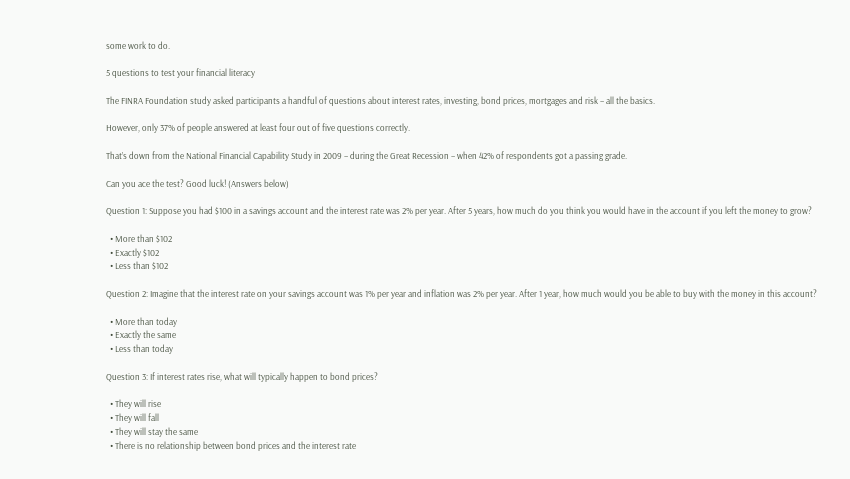some work to do.

5 questions to test your financial literacy

The FINRA Foundation study asked participants a handful of questions about interest rates, investing, bond prices, mortgages and risk – all the basics.

However, only 37% of people answered at least four out of five questions correctly.

That’s down from the National Financial Capability Study in 2009 – during the Great Recession – when 42% of respondents got a passing grade.

Can you ace the test? Good luck! (Answers below)

Question 1: Suppose you had $100 in a savings account and the interest rate was 2% per year. After 5 years, how much do you think you would have in the account if you left the money to grow?

  • More than $102
  • Exactly $102
  • Less than $102

Question 2: Imagine that the interest rate on your savings account was 1% per year and inflation was 2% per year. After 1 year, how much would you be able to buy with the money in this account?

  • More than today
  • Exactly the same
  • Less than today

Question 3: If interest rates rise, what will typically happen to bond prices?

  • They will rise
  • They will fall
  • They will stay the same
  • There is no relationship between bond prices and the interest rate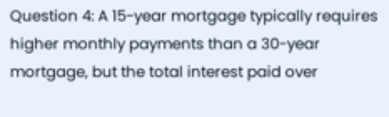Question 4: A 15-year mortgage typically requires higher monthly payments than a 30-year mortgage, but the total interest paid over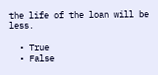the life of the loan will be less.

  • True
  • False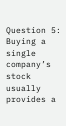Question 5: Buying a single company’s stock usually provides a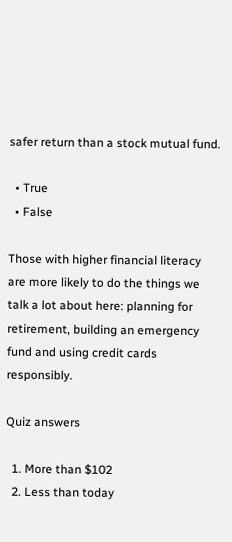safer return than a stock mutual fund.

  • True
  • False

Those with higher financial literacy are more likely to do the things we talk a lot about here: planning for retirement, building an emergency fund and using credit cards responsibly.

Quiz answers

  1. More than $102
  2. Less than today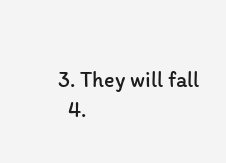3. They will fall
  4.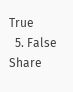True
  5. False
Share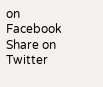on Facebook
Share on Twitter